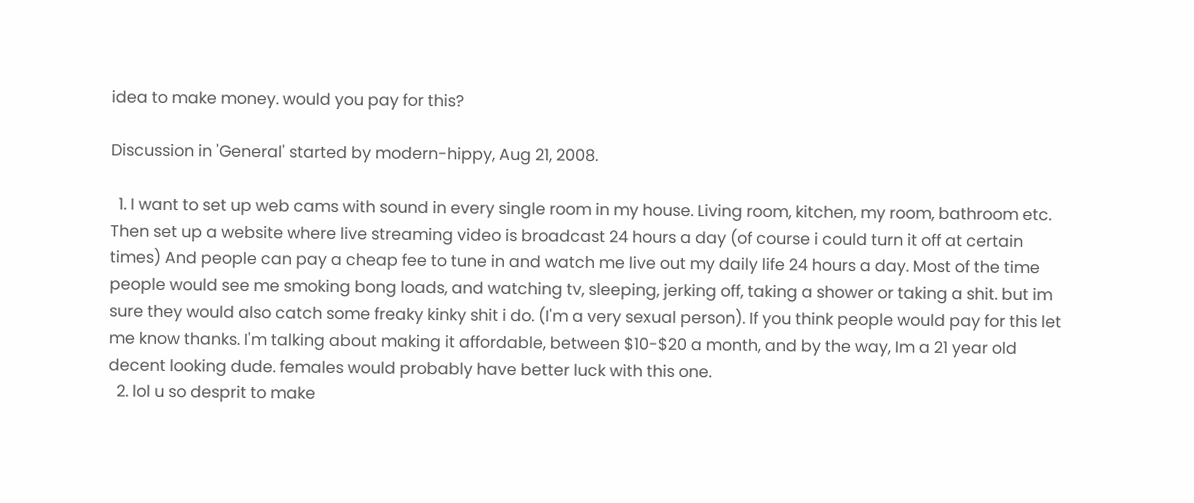idea to make money. would you pay for this?

Discussion in 'General' started by modern-hippy, Aug 21, 2008.

  1. I want to set up web cams with sound in every single room in my house. Living room, kitchen, my room, bathroom etc. Then set up a website where live streaming video is broadcast 24 hours a day (of course i could turn it off at certain times) And people can pay a cheap fee to tune in and watch me live out my daily life 24 hours a day. Most of the time people would see me smoking bong loads, and watching tv, sleeping, jerking off, taking a shower or taking a shit. but im sure they would also catch some freaky kinky shit i do. (I'm a very sexual person). If you think people would pay for this let me know thanks. I'm talking about making it affordable, between $10-$20 a month, and by the way, Im a 21 year old decent looking dude. females would probably have better luck with this one.
  2. lol u so desprit to make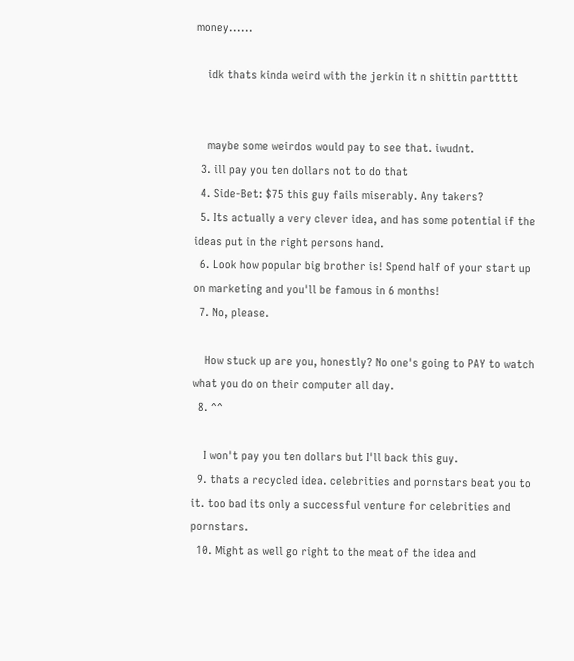money......

    idk thats kinda weird with the jerkin it n shittin parttttt


    maybe some weirdos would pay to see that. iwudnt.
  3. ill pay you ten dollars not to do that
  4. Side-Bet: $75 this guy fails miserably. Any takers?
  5. Its actually a very clever idea, and has some potential if the ideas put in the right persons hand.
  6. Look how popular big brother is! Spend half of your start up on marketing and you'll be famous in 6 months!
  7. No, please.

    How stuck up are you, honestly? No one's going to PAY to watch what you do on their computer all day.
  8. ^^

    I won't pay you ten dollars but I'll back this guy.
  9. thats a recycled idea. celebrities and pornstars beat you to it. too bad its only a successful venture for celebrities and pornstars.
  10. Might as well go right to the meat of the idea and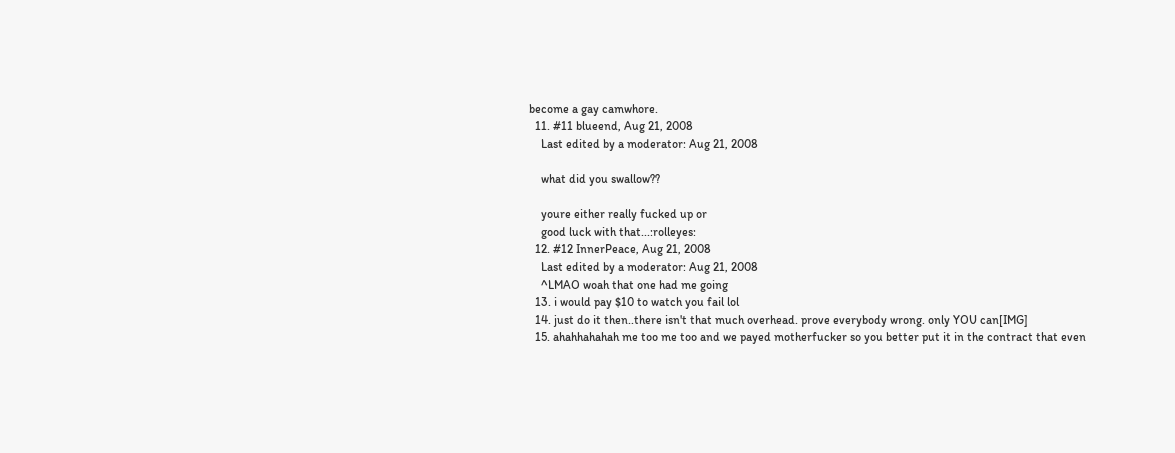become a gay camwhore.
  11. #11 blueend, Aug 21, 2008
    Last edited by a moderator: Aug 21, 2008

    what did you swallow??

    youre either really fucked up or
    good luck with that...:rolleyes:
  12. #12 InnerPeace, Aug 21, 2008
    Last edited by a moderator: Aug 21, 2008
    ^LMAO woah that one had me going
  13. i would pay $10 to watch you fail lol
  14. just do it then..there isn't that much overhead. prove everybody wrong. only YOU can[IMG]
  15. ahahhahahah me too me too and we payed motherfucker so you better put it in the contract that even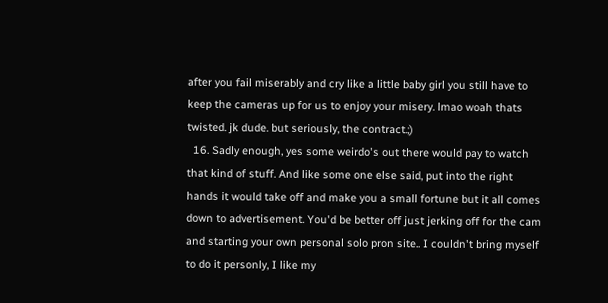after you fail miserably and cry like a little baby girl you still have to keep the cameras up for us to enjoy your misery. lmao woah thats twisted. jk dude. but seriously, the contract.;)
  16. Sadly enough, yes some weirdo's out there would pay to watch that kind of stuff. And like some one else said, put into the right hands it would take off and make you a small fortune but it all comes down to advertisement. You'd be better off just jerking off for the cam and starting your own personal solo pron site.. I couldn't bring myself to do it personly, I like my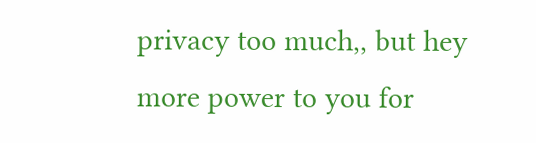privacy too much,, but hey more power to you for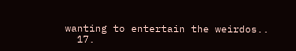wanting to entertain the weirdos..
  17.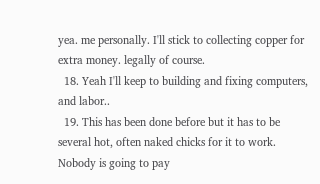yea. me personally. I'll stick to collecting copper for extra money. legally of course.
  18. Yeah I'll keep to building and fixing computers, and labor..
  19. This has been done before but it has to be several hot, often naked chicks for it to work. Nobody is going to pay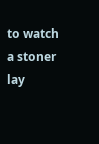to watch a stoner lay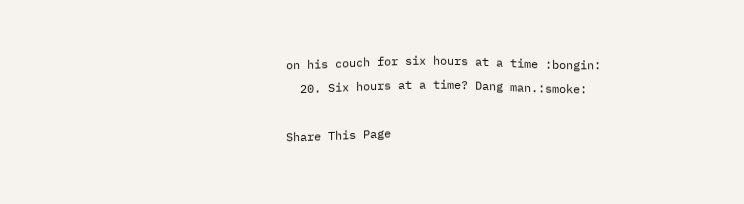on his couch for six hours at a time :bongin:
  20. Six hours at a time? Dang man.:smoke:

Share This Page